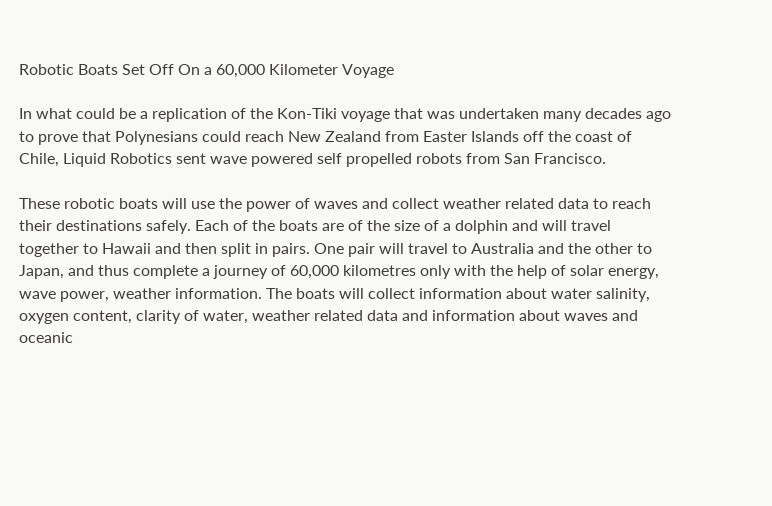Robotic Boats Set Off On a 60,000 Kilometer Voyage

In what could be a replication of the Kon-Tiki voyage that was undertaken many decades ago to prove that Polynesians could reach New Zealand from Easter Islands off the coast of Chile, Liquid Robotics sent wave powered self propelled robots from San Francisco.

These robotic boats will use the power of waves and collect weather related data to reach their destinations safely. Each of the boats are of the size of a dolphin and will travel together to Hawaii and then split in pairs. One pair will travel to Australia and the other to Japan, and thus complete a journey of 60,000 kilometres only with the help of solar energy, wave power, weather information. The boats will collect information about water salinity, oxygen content, clarity of water, weather related data and information about waves and oceanic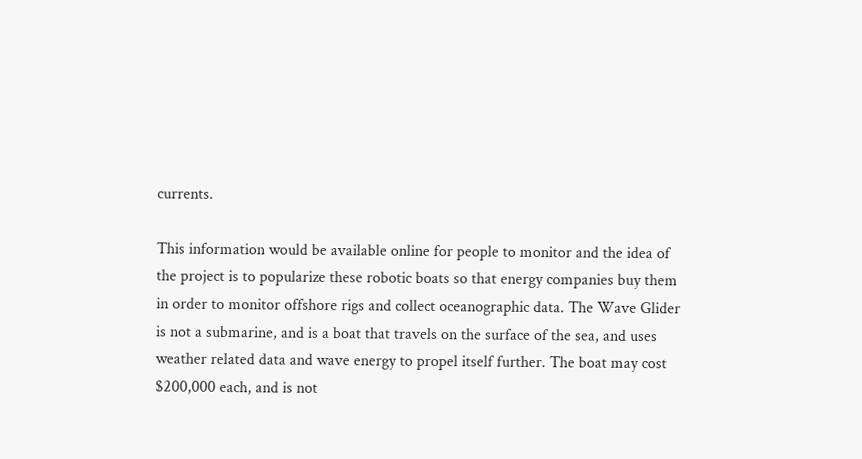currents.

This information would be available online for people to monitor and the idea of the project is to popularize these robotic boats so that energy companies buy them in order to monitor offshore rigs and collect oceanographic data. The Wave Glider is not a submarine, and is a boat that travels on the surface of the sea, and uses weather related data and wave energy to propel itself further. The boat may cost $200,000 each, and is not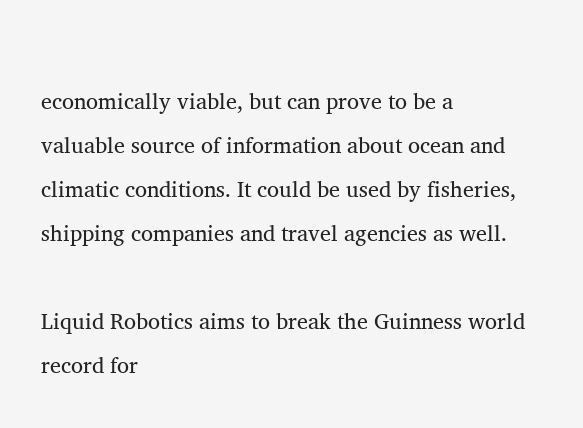economically viable, but can prove to be a valuable source of information about ocean and climatic conditions. It could be used by fisheries, shipping companies and travel agencies as well.

Liquid Robotics aims to break the Guinness world record for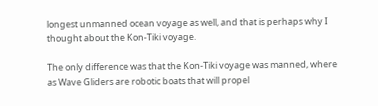longest unmanned ocean voyage as well, and that is perhaps why I thought about the Kon-Tiki voyage.

The only difference was that the Kon-Tiki voyage was manned, where as Wave Gliders are robotic boats that will propel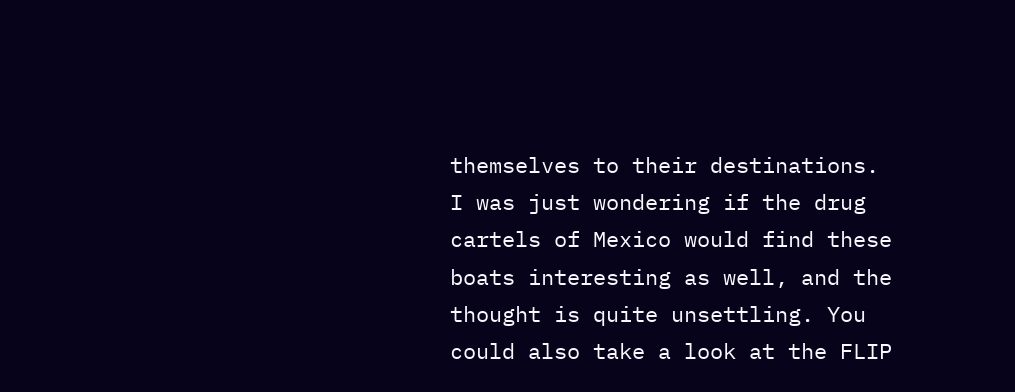themselves to their destinations. I was just wondering if the drug cartels of Mexico would find these boats interesting as well, and the thought is quite unsettling. You could also take a look at the FLIP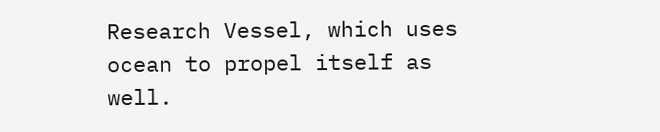Research Vessel, which uses ocean to propel itself as well.